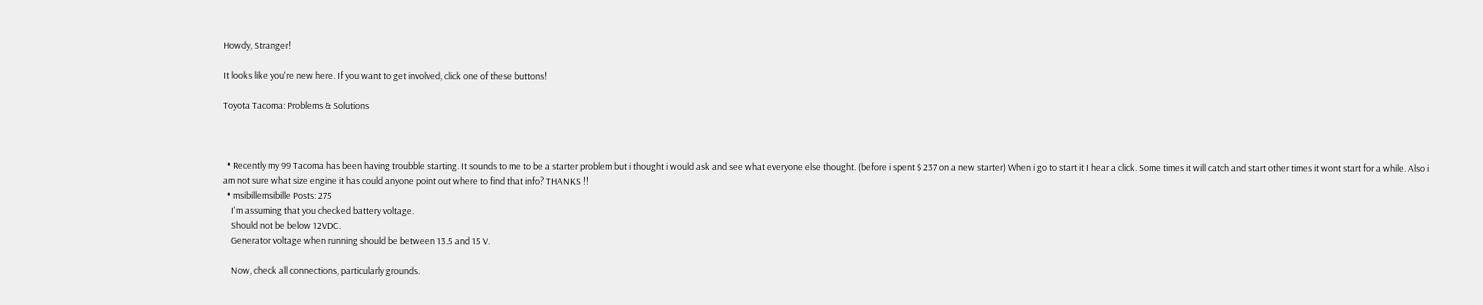Howdy, Stranger!

It looks like you're new here. If you want to get involved, click one of these buttons!

Toyota Tacoma: Problems & Solutions



  • Recently my 99 Tacoma has been having troubble starting. It sounds to me to be a starter problem but i thought i would ask and see what everyone else thought. (before i spent $ 237 on a new starter) When i go to start it I hear a click. Some times it will catch and start other times it wont start for a while. Also i am not sure what size engine it has could anyone point out where to find that info? THANKS !!
  • msibillemsibille Posts: 275
    I'm assuming that you checked battery voltage.
    Should not be below 12VDC.
    Generator voltage when running should be between 13.5 and 15 V.

    Now, check all connections, particularly grounds.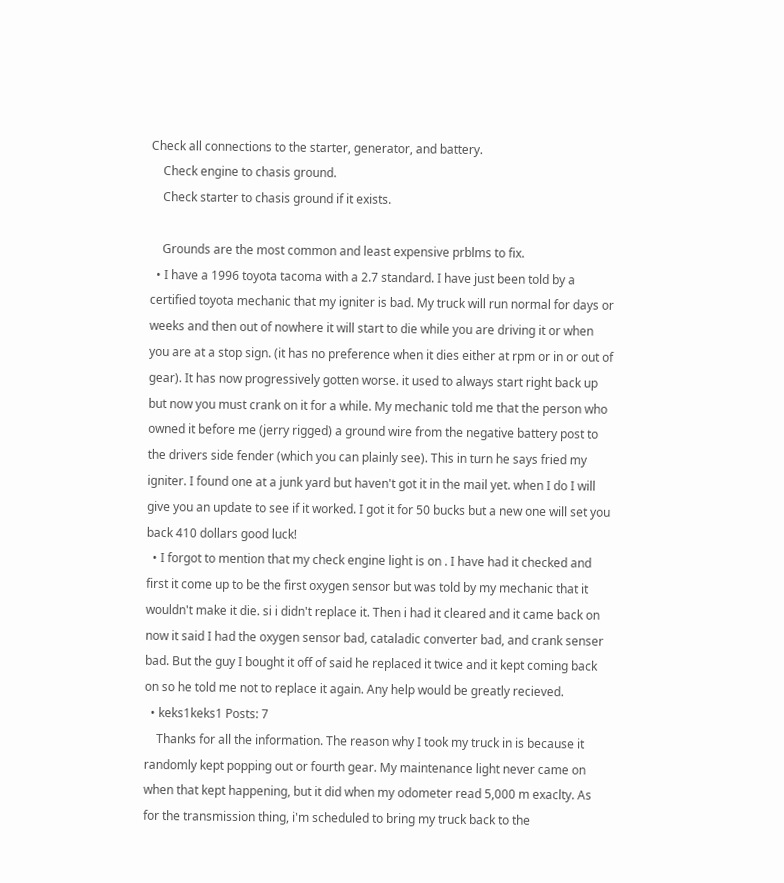Check all connections to the starter, generator, and battery.
    Check engine to chasis ground.
    Check starter to chasis ground if it exists.

    Grounds are the most common and least expensive prblms to fix.
  • I have a 1996 toyota tacoma with a 2.7 standard. I have just been told by a certified toyota mechanic that my igniter is bad. My truck will run normal for days or weeks and then out of nowhere it will start to die while you are driving it or when you are at a stop sign. (it has no preference when it dies either at rpm or in or out of gear). It has now progressively gotten worse. it used to always start right back up but now you must crank on it for a while. My mechanic told me that the person who owned it before me (jerry rigged) a ground wire from the negative battery post to the drivers side fender (which you can plainly see). This in turn he says fried my igniter. I found one at a junk yard but haven't got it in the mail yet. when I do I will give you an update to see if it worked. I got it for 50 bucks but a new one will set you back 410 dollars good luck!
  • I forgot to mention that my check engine light is on . I have had it checked and first it come up to be the first oxygen sensor but was told by my mechanic that it wouldn't make it die. si i didn't replace it. Then i had it cleared and it came back on now it said I had the oxygen sensor bad, cataladic converter bad, and crank senser bad. But the guy I bought it off of said he replaced it twice and it kept coming back on so he told me not to replace it again. Any help would be greatly recieved.
  • keks1keks1 Posts: 7
    Thanks for all the information. The reason why I took my truck in is because it randomly kept popping out or fourth gear. My maintenance light never came on when that kept happening, but it did when my odometer read 5,000 m exaclty. As for the transmission thing, i'm scheduled to bring my truck back to the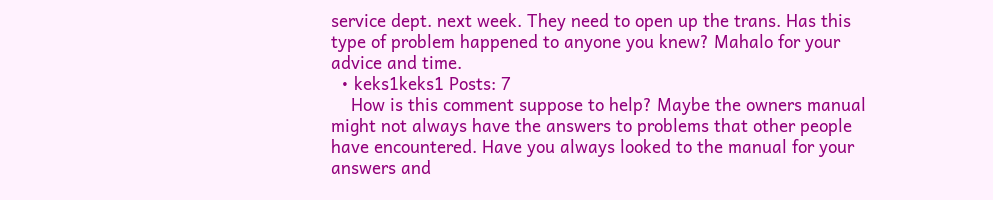service dept. next week. They need to open up the trans. Has this type of problem happened to anyone you knew? Mahalo for your advice and time.
  • keks1keks1 Posts: 7
    How is this comment suppose to help? Maybe the owners manual might not always have the answers to problems that other people have encountered. Have you always looked to the manual for your answers and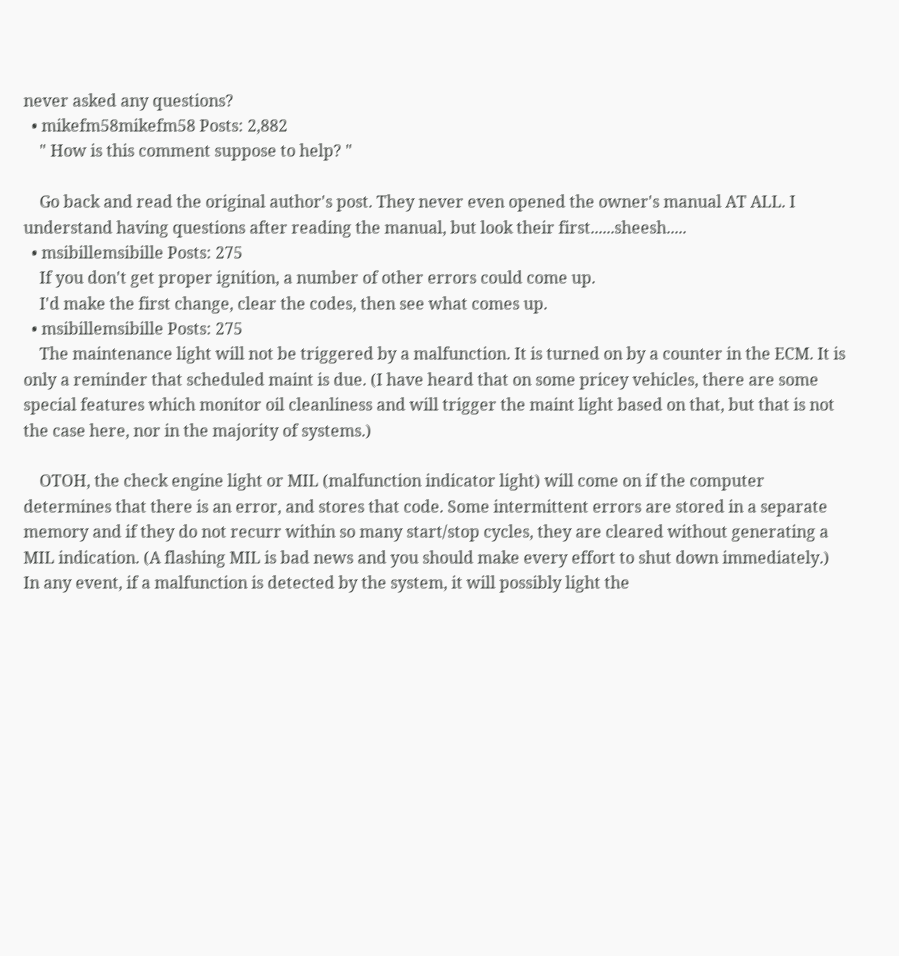never asked any questions?
  • mikefm58mikefm58 Posts: 2,882
    " How is this comment suppose to help? "

    Go back and read the original author's post. They never even opened the owner's manual AT ALL. I understand having questions after reading the manual, but look their first......sheesh.....
  • msibillemsibille Posts: 275
    If you don't get proper ignition, a number of other errors could come up.
    I'd make the first change, clear the codes, then see what comes up.
  • msibillemsibille Posts: 275
    The maintenance light will not be triggered by a malfunction. It is turned on by a counter in the ECM. It is only a reminder that scheduled maint is due. (I have heard that on some pricey vehicles, there are some special features which monitor oil cleanliness and will trigger the maint light based on that, but that is not the case here, nor in the majority of systems.)

    OTOH, the check engine light or MIL (malfunction indicator light) will come on if the computer determines that there is an error, and stores that code. Some intermittent errors are stored in a separate memory and if they do not recurr within so many start/stop cycles, they are cleared without generating a MIL indication. (A flashing MIL is bad news and you should make every effort to shut down immediately.) In any event, if a malfunction is detected by the system, it will possibly light the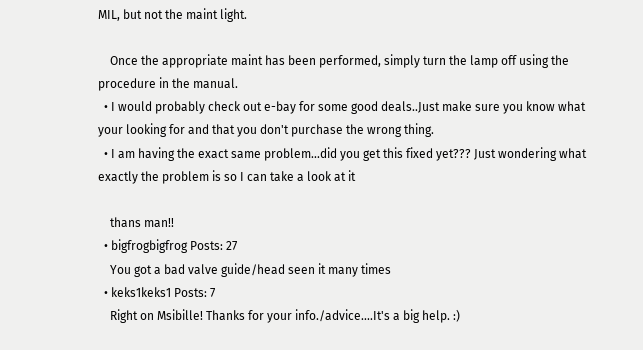MIL, but not the maint light.

    Once the appropriate maint has been performed, simply turn the lamp off using the procedure in the manual.
  • I would probably check out e-bay for some good deals..Just make sure you know what your looking for and that you don't purchase the wrong thing.
  • I am having the exact same problem...did you get this fixed yet??? Just wondering what exactly the problem is so I can take a look at it

    thans man!!
  • bigfrogbigfrog Posts: 27
    You got a bad valve guide/head seen it many times
  • keks1keks1 Posts: 7
    Right on Msibille! Thanks for your info./advice....It's a big help. :)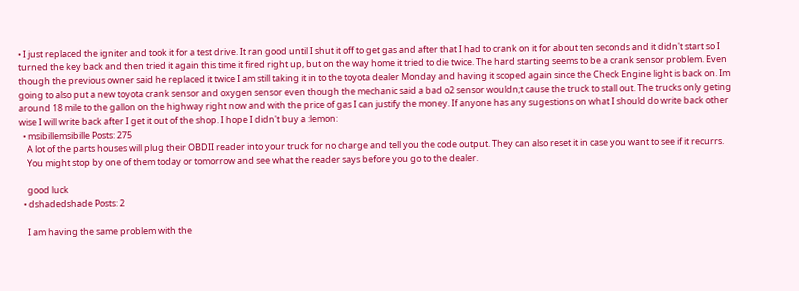• I just replaced the igniter and took it for a test drive. It ran good until I shut it off to get gas and after that I had to crank on it for about ten seconds and it didn't start so I turned the key back and then tried it again this time it fired right up, but on the way home it tried to die twice. The hard starting seems to be a crank sensor problem. Even though the previous owner said he replaced it twice I am still taking it in to the toyota dealer Monday and having it scoped again since the Check Engine light is back on. Im going to also put a new toyota crank sensor and oxygen sensor even though the mechanic said a bad o2 sensor wouldn;t cause the truck to stall out. The trucks only geting around 18 mile to the gallon on the highway right now and with the price of gas I can justify the money. If anyone has any sugestions on what I should do write back other wise I will write back after I get it out of the shop. I hope I didn't buy a :lemon:
  • msibillemsibille Posts: 275
    A lot of the parts houses will plug their OBDII reader into your truck for no charge and tell you the code output. They can also reset it in case you want to see if it recurrs.
    You might stop by one of them today or tomorrow and see what the reader says before you go to the dealer.

    good luck
  • dshadedshade Posts: 2

    I am having the same problem with the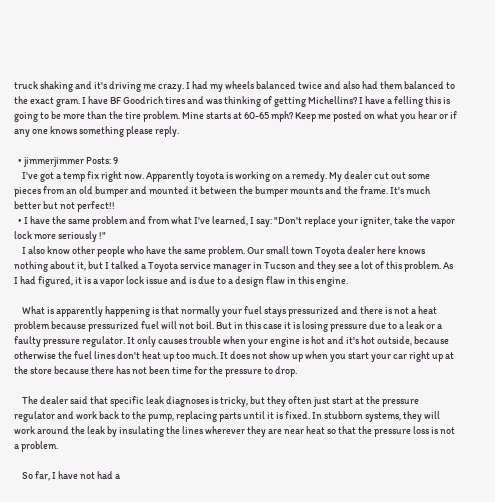truck shaking and it's driving me crazy. I had my wheels balanced twice and also had them balanced to the exact gram. I have BF Goodrich tires and was thinking of getting Michellins? I have a felling this is going to be more than the tire problem. Mine starts at 60-65 mph? Keep me posted on what you hear or if any one knows something please reply.

  • jimmerjimmer Posts: 9
    I've got a temp fix right now. Apparently toyota is working on a remedy. My dealer cut out some pieces from an old bumper and mounted it between the bumper mounts and the frame. It's much better but not perfect!!
  • I have the same problem and from what I've learned, I say: "Don't replace your igniter, take the vapor lock more seriously !"
    I also know other people who have the same problem. Our small town Toyota dealer here knows nothing about it, but I talked a Toyota service manager in Tucson and they see a lot of this problem. As I had figured, it is a vapor lock issue and is due to a design flaw in this engine.

    What is apparently happening is that normally your fuel stays pressurized and there is not a heat problem because pressurized fuel will not boil. But in this case it is losing pressure due to a leak or a faulty pressure regulator. It only causes trouble when your engine is hot and it's hot outside, because otherwise the fuel lines don't heat up too much. It does not show up when you start your car right up at the store because there has not been time for the pressure to drop.

    The dealer said that specific leak diagnoses is tricky, but they often just start at the pressure regulator and work back to the pump, replacing parts until it is fixed. In stubborn systems, they will work around the leak by insulating the lines wherever they are near heat so that the pressure loss is not a problem.

    So far, I have not had a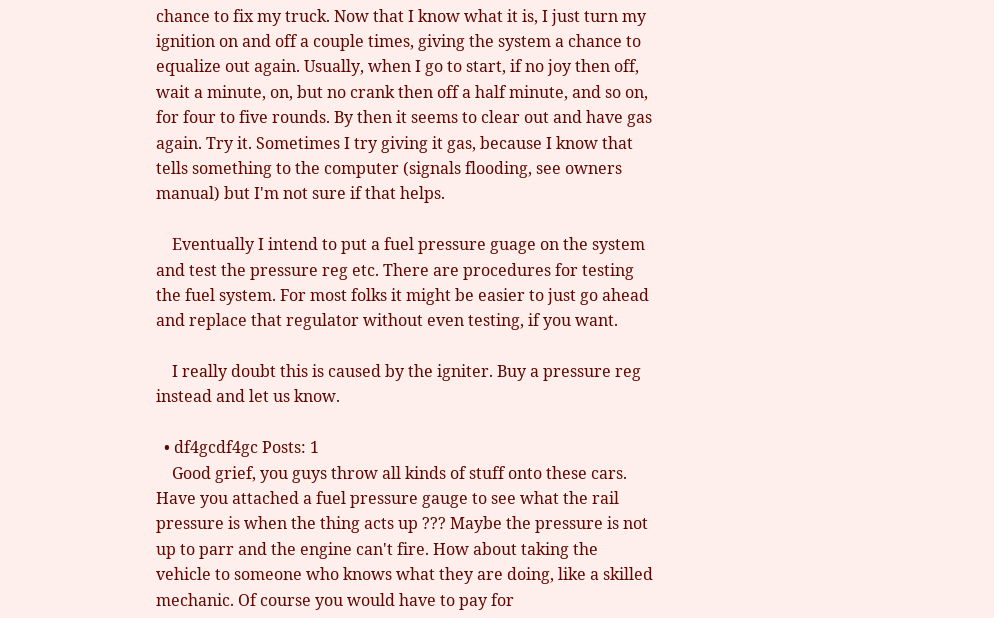chance to fix my truck. Now that I know what it is, I just turn my ignition on and off a couple times, giving the system a chance to equalize out again. Usually, when I go to start, if no joy then off, wait a minute, on, but no crank then off a half minute, and so on, for four to five rounds. By then it seems to clear out and have gas again. Try it. Sometimes I try giving it gas, because I know that tells something to the computer (signals flooding, see owners manual) but I'm not sure if that helps.

    Eventually I intend to put a fuel pressure guage on the system and test the pressure reg etc. There are procedures for testing the fuel system. For most folks it might be easier to just go ahead and replace that regulator without even testing, if you want.

    I really doubt this is caused by the igniter. Buy a pressure reg instead and let us know.

  • df4gcdf4gc Posts: 1
    Good grief, you guys throw all kinds of stuff onto these cars. Have you attached a fuel pressure gauge to see what the rail pressure is when the thing acts up ??? Maybe the pressure is not up to parr and the engine can't fire. How about taking the vehicle to someone who knows what they are doing, like a skilled mechanic. Of course you would have to pay for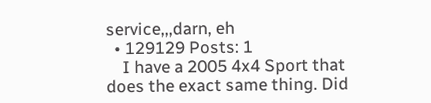service,,,darn, eh
  • 129129 Posts: 1
    I have a 2005 4x4 Sport that does the exact same thing. Did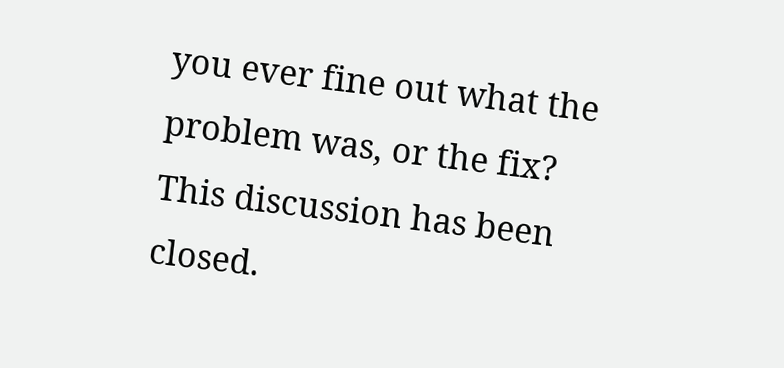you ever fine out what the problem was, or the fix?
This discussion has been closed.